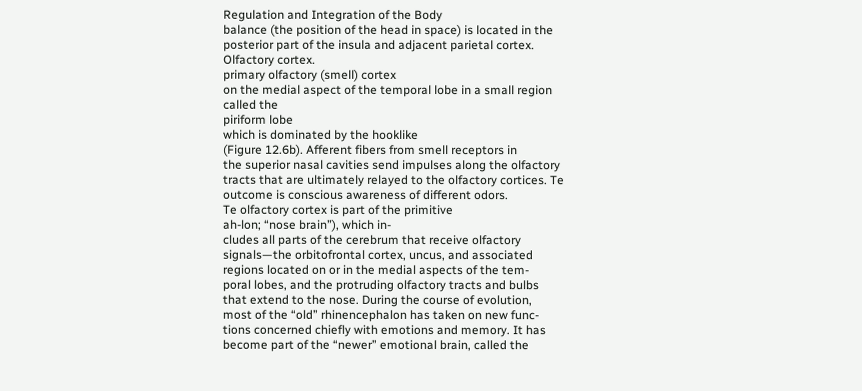Regulation and Integration of the Body
balance (the position of the head in space) is located in the
posterior part of the insula and adjacent parietal cortex.
Olfactory cortex.
primary olfactory (smell) cortex
on the medial aspect of the temporal lobe in a small region
called the
piriform lobe
which is dominated by the hooklike
(Figure 12.6b). Afferent fibers from smell receptors in
the superior nasal cavities send impulses along the olfactory
tracts that are ultimately relayed to the olfactory cortices. Te
outcome is conscious awareness of different odors.
Te olfactory cortex is part of the primitive
ah-lon; “nose brain”), which in-
cludes all parts of the cerebrum that receive olfactory
signals—the orbitofrontal cortex, uncus, and associated
regions located on or in the medial aspects of the tem-
poral lobes, and the protruding olfactory tracts and bulbs
that extend to the nose. During the course of evolution,
most of the “old” rhinencephalon has taken on new func-
tions concerned chiefly with emotions and memory. It has
become part of the “newer” emotional brain, called the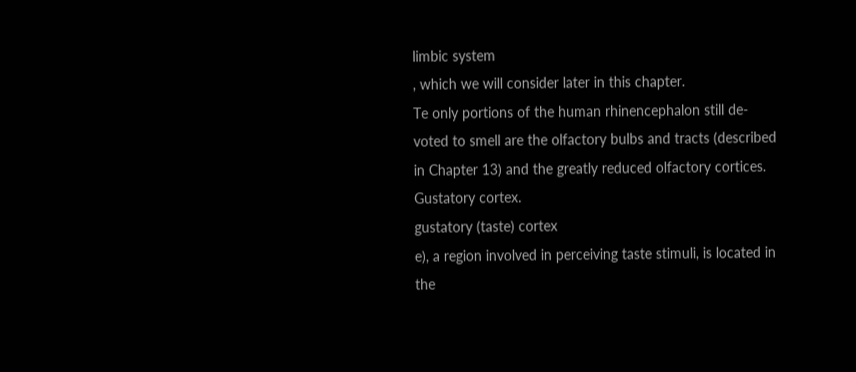limbic system
, which we will consider later in this chapter.
Te only portions of the human rhinencephalon still de-
voted to smell are the olfactory bulbs and tracts (described
in Chapter 13) and the greatly reduced olfactory cortices.
Gustatory cortex.
gustatory (taste) cortex
e), a region involved in perceiving taste stimuli, is located in
the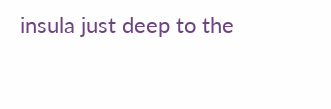insula just deep to the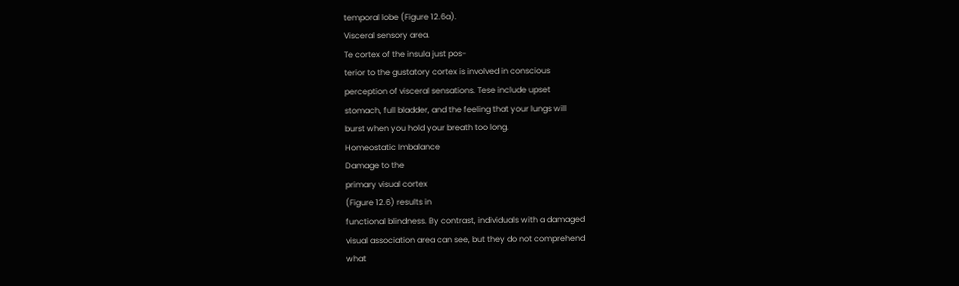temporal lobe (Figure 12.6a).
Visceral sensory area.
Te cortex of the insula just pos-
terior to the gustatory cortex is involved in conscious
perception of visceral sensations. Tese include upset
stomach, full bladder, and the feeling that your lungs will
burst when you hold your breath too long.
Homeostatic Imbalance
Damage to the
primary visual cortex
(Figure 12.6) results in
functional blindness. By contrast, individuals with a damaged
visual association area can see, but they do not comprehend
what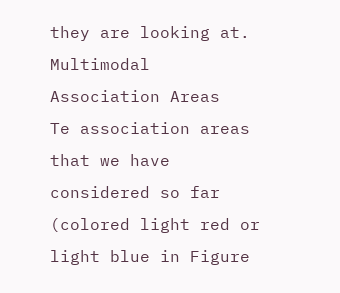they are looking at.
Multimodal Association Areas
Te association areas that we have
considered so far (colored light red or light blue in Figure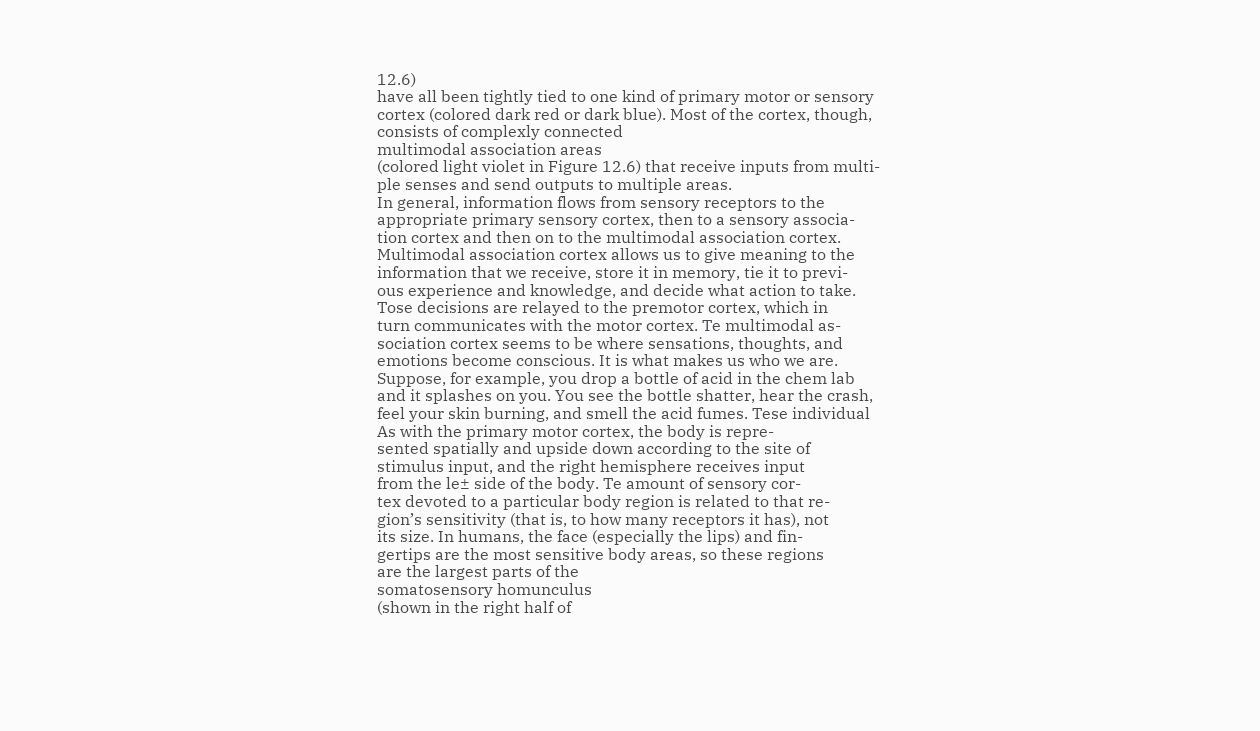12.6)
have all been tightly tied to one kind of primary motor or sensory
cortex (colored dark red or dark blue). Most of the cortex, though,
consists of complexly connected
multimodal association areas
(colored light violet in Figure 12.6) that receive inputs from multi-
ple senses and send outputs to multiple areas.
In general, information flows from sensory receptors to the
appropriate primary sensory cortex, then to a sensory associa-
tion cortex and then on to the multimodal association cortex.
Multimodal association cortex allows us to give meaning to the
information that we receive, store it in memory, tie it to previ-
ous experience and knowledge, and decide what action to take.
Tose decisions are relayed to the premotor cortex, which in
turn communicates with the motor cortex. Te multimodal as-
sociation cortex seems to be where sensations, thoughts, and
emotions become conscious. It is what makes us who we are.
Suppose, for example, you drop a bottle of acid in the chem lab
and it splashes on you. You see the bottle shatter, hear the crash,
feel your skin burning, and smell the acid fumes. Tese individual
As with the primary motor cortex, the body is repre-
sented spatially and upside down according to the site of
stimulus input, and the right hemisphere receives input
from the le± side of the body. Te amount of sensory cor-
tex devoted to a particular body region is related to that re-
gion’s sensitivity (that is, to how many receptors it has), not
its size. In humans, the face (especially the lips) and fin-
gertips are the most sensitive body areas, so these regions
are the largest parts of the
somatosensory homunculus
(shown in the right half of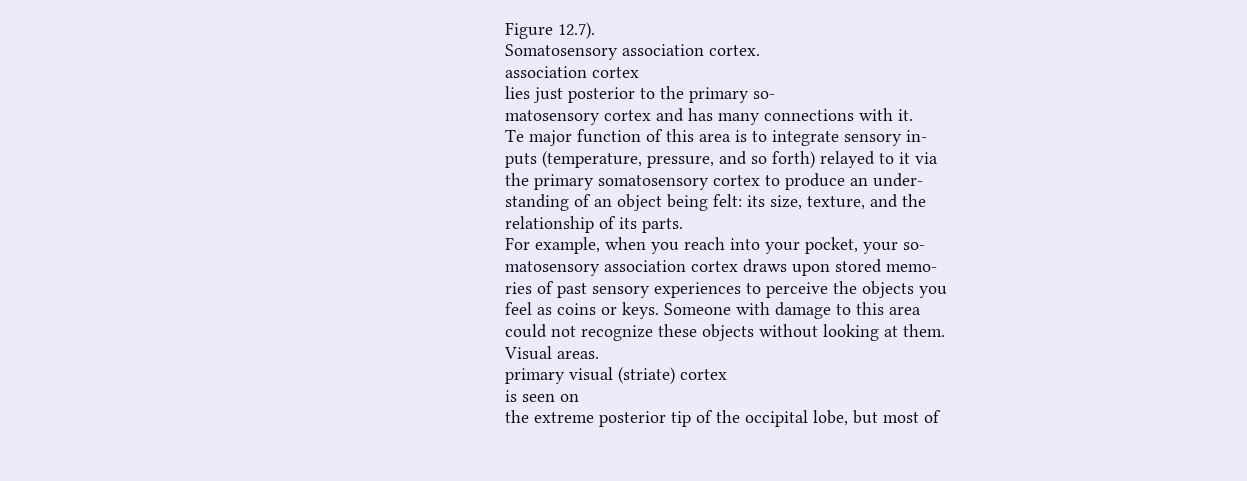Figure 12.7).
Somatosensory association cortex.
association cortex
lies just posterior to the primary so-
matosensory cortex and has many connections with it.
Te major function of this area is to integrate sensory in-
puts (temperature, pressure, and so forth) relayed to it via
the primary somatosensory cortex to produce an under-
standing of an object being felt: its size, texture, and the
relationship of its parts.
For example, when you reach into your pocket, your so-
matosensory association cortex draws upon stored memo-
ries of past sensory experiences to perceive the objects you
feel as coins or keys. Someone with damage to this area
could not recognize these objects without looking at them.
Visual areas.
primary visual (striate) cortex
is seen on
the extreme posterior tip of the occipital lobe, but most of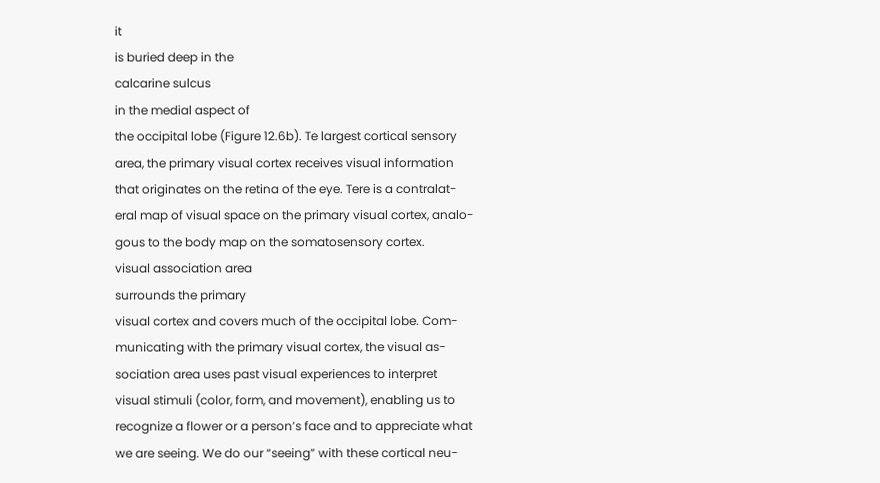it
is buried deep in the
calcarine sulcus
in the medial aspect of
the occipital lobe (Figure 12.6b). Te largest cortical sensory
area, the primary visual cortex receives visual information
that originates on the retina of the eye. Tere is a contralat-
eral map of visual space on the primary visual cortex, analo-
gous to the body map on the somatosensory cortex.
visual association area
surrounds the primary
visual cortex and covers much of the occipital lobe. Com-
municating with the primary visual cortex, the visual as-
sociation area uses past visual experiences to interpret
visual stimuli (color, form, and movement), enabling us to
recognize a flower or a person’s face and to appreciate what
we are seeing. We do our “seeing” with these cortical neu-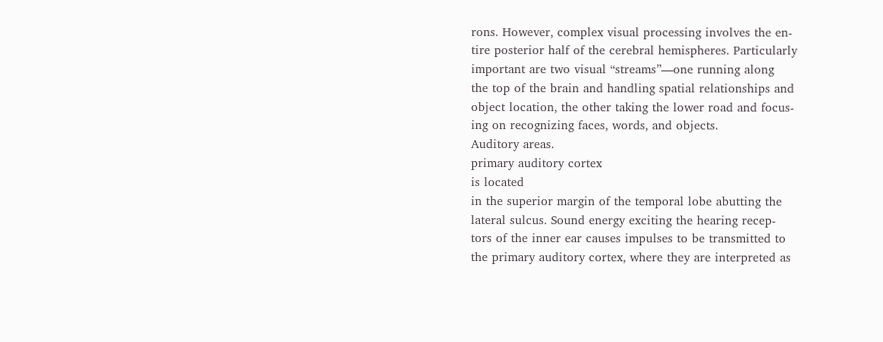rons. However, complex visual processing involves the en-
tire posterior half of the cerebral hemispheres. Particularly
important are two visual “streams”—one running along
the top of the brain and handling spatial relationships and
object location, the other taking the lower road and focus-
ing on recognizing faces, words, and objects.
Auditory areas.
primary auditory cortex
is located
in the superior margin of the temporal lobe abutting the
lateral sulcus. Sound energy exciting the hearing recep-
tors of the inner ear causes impulses to be transmitted to
the primary auditory cortex, where they are interpreted as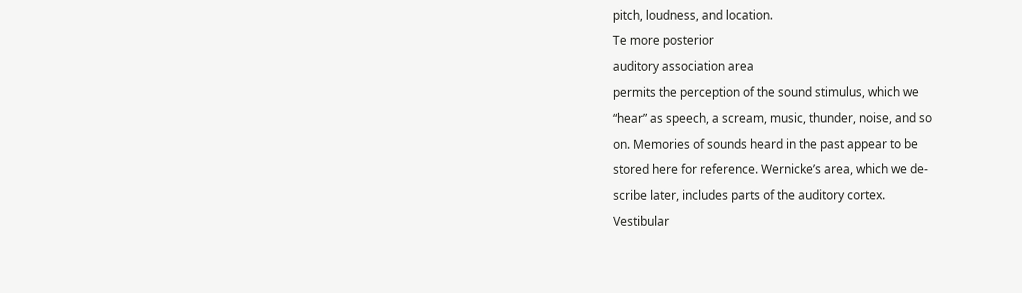pitch, loudness, and location.
Te more posterior
auditory association area
permits the perception of the sound stimulus, which we
“hear” as speech, a scream, music, thunder, noise, and so
on. Memories of sounds heard in the past appear to be
stored here for reference. Wernicke’s area, which we de-
scribe later, includes parts of the auditory cortex.
Vestibular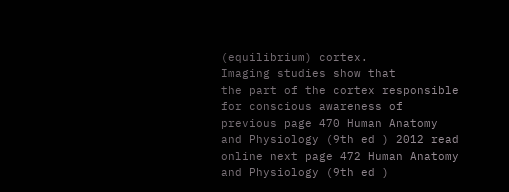(equilibrium) cortex.
Imaging studies show that
the part of the cortex responsible for conscious awareness of
previous page 470 Human Anatomy and Physiology (9th ed ) 2012 read online next page 472 Human Anatomy and Physiology (9th ed )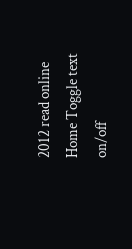2012 read online Home Toggle text on/off